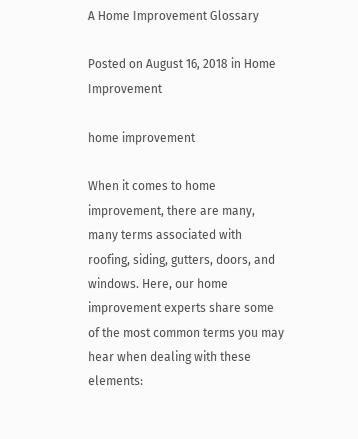A Home Improvement Glossary

Posted on August 16, 2018 in Home Improvement

home improvement

When it comes to home improvement, there are many, many terms associated with roofing, siding, gutters, doors, and windows. Here, our home improvement experts share some of the most common terms you may hear when dealing with these elements: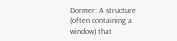Dormer: A structure (often containing a window) that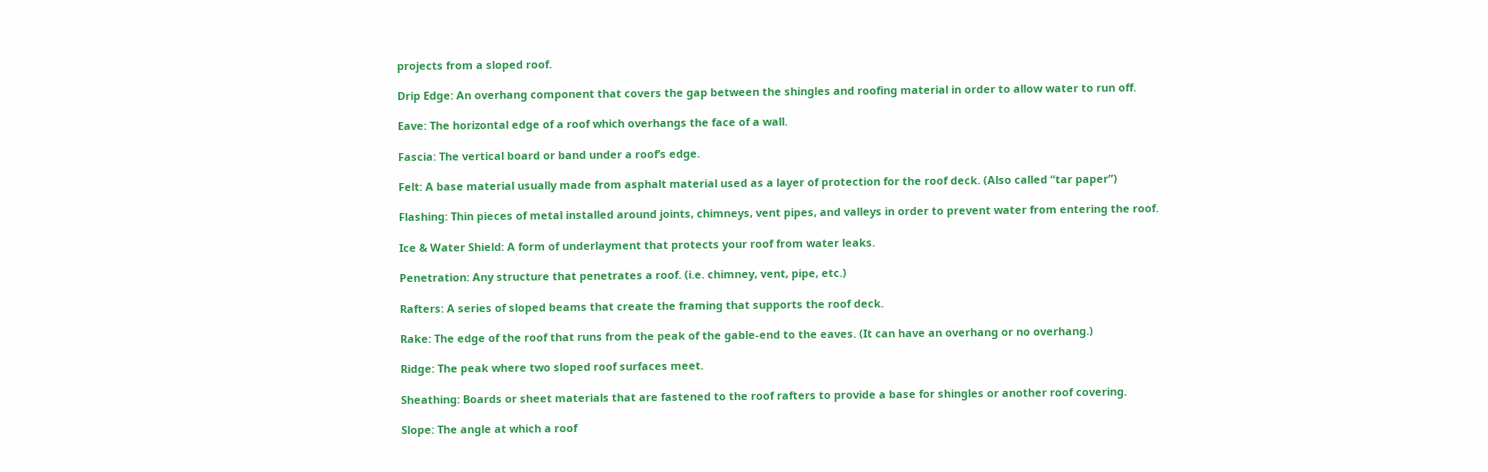projects from a sloped roof.

Drip Edge: An overhang component that covers the gap between the shingles and roofing material in order to allow water to run off.

Eave: The horizontal edge of a roof which overhangs the face of a wall.

Fascia: The vertical board or band under a roof’s edge.

Felt: A base material usually made from asphalt material used as a layer of protection for the roof deck. (Also called “tar paper”)

Flashing: Thin pieces of metal installed around joints, chimneys, vent pipes, and valleys in order to prevent water from entering the roof.

Ice & Water Shield: A form of underlayment that protects your roof from water leaks.

Penetration: Any structure that penetrates a roof. (i.e. chimney, vent, pipe, etc.)

Rafters: A series of sloped beams that create the framing that supports the roof deck.

Rake: The edge of the roof that runs from the peak of the gable-end to the eaves. (It can have an overhang or no overhang.)

Ridge: The peak where two sloped roof surfaces meet.

Sheathing: Boards or sheet materials that are fastened to the roof rafters to provide a base for shingles or another roof covering.

Slope: The angle at which a roof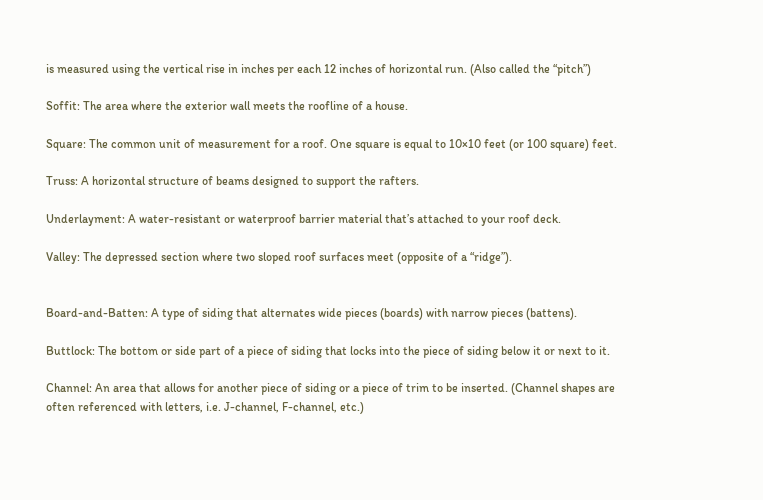is measured using the vertical rise in inches per each 12 inches of horizontal run. (Also called the “pitch”)

Soffit: The area where the exterior wall meets the roofline of a house.

Square: The common unit of measurement for a roof. One square is equal to 10×10 feet (or 100 square) feet.

Truss: A horizontal structure of beams designed to support the rafters.

Underlayment: A water-resistant or waterproof barrier material that’s attached to your roof deck.

Valley: The depressed section where two sloped roof surfaces meet (opposite of a “ridge”).


Board-and-Batten: A type of siding that alternates wide pieces (boards) with narrow pieces (battens).

Buttlock: The bottom or side part of a piece of siding that locks into the piece of siding below it or next to it.

Channel: An area that allows for another piece of siding or a piece of trim to be inserted. (Channel shapes are often referenced with letters, i.e. J-channel, F-channel, etc.)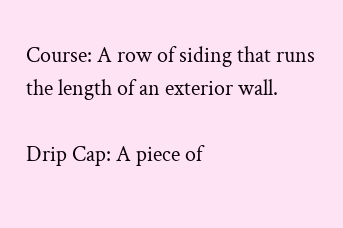Course: A row of siding that runs the length of an exterior wall.

Drip Cap: A piece of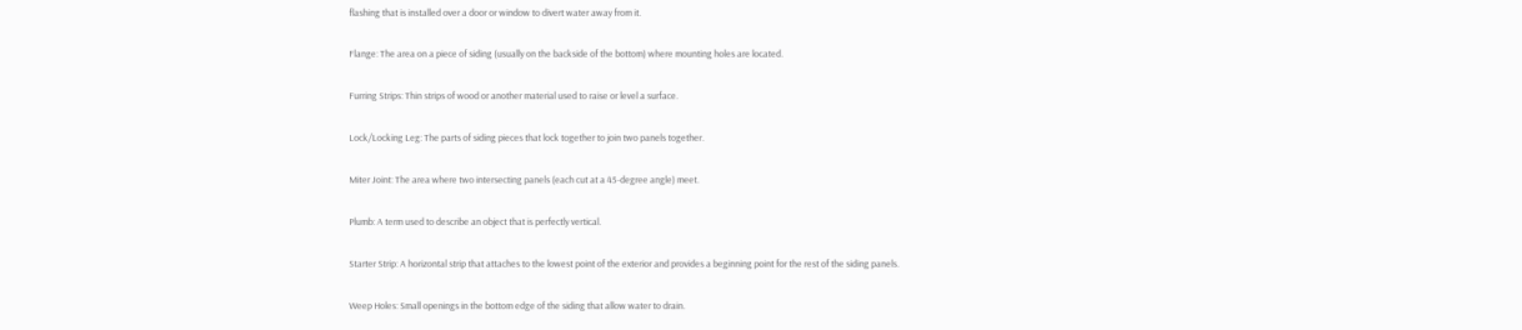flashing that is installed over a door or window to divert water away from it.

Flange: The area on a piece of siding (usually on the backside of the bottom) where mounting holes are located.

Furring Strips: Thin strips of wood or another material used to raise or level a surface.

Lock/Locking Leg: The parts of siding pieces that lock together to join two panels together.

Miter Joint: The area where two intersecting panels (each cut at a 45-degree angle) meet.

Plumb: A term used to describe an object that is perfectly vertical.

Starter Strip: A horizontal strip that attaches to the lowest point of the exterior and provides a beginning point for the rest of the siding panels.

Weep Holes: Small openings in the bottom edge of the siding that allow water to drain.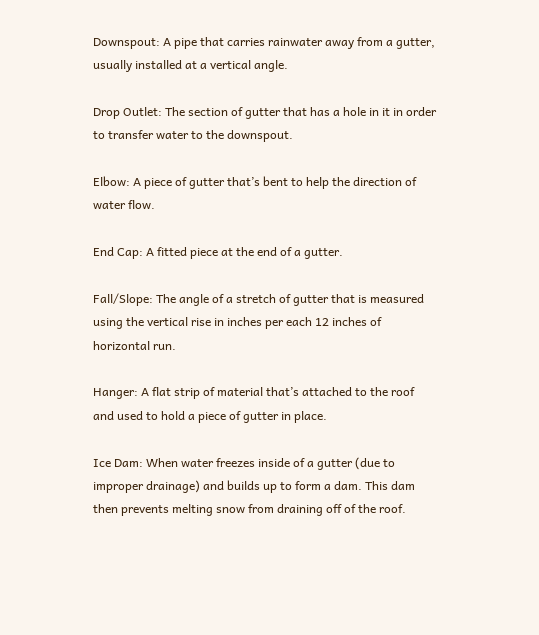Downspout: A pipe that carries rainwater away from a gutter, usually installed at a vertical angle.

Drop Outlet: The section of gutter that has a hole in it in order to transfer water to the downspout.

Elbow: A piece of gutter that’s bent to help the direction of water flow.

End Cap: A fitted piece at the end of a gutter.

Fall/Slope: The angle of a stretch of gutter that is measured using the vertical rise in inches per each 12 inches of horizontal run.

Hanger: A flat strip of material that’s attached to the roof and used to hold a piece of gutter in place.

Ice Dam: When water freezes inside of a gutter (due to improper drainage) and builds up to form a dam. This dam then prevents melting snow from draining off of the roof.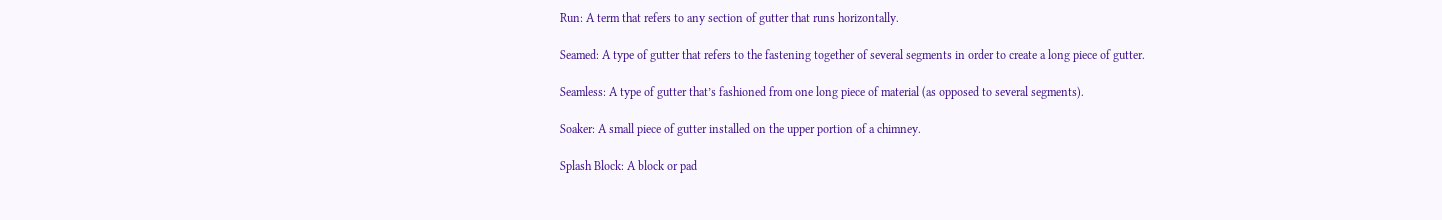Run: A term that refers to any section of gutter that runs horizontally.

Seamed: A type of gutter that refers to the fastening together of several segments in order to create a long piece of gutter.

Seamless: A type of gutter that’s fashioned from one long piece of material (as opposed to several segments).

Soaker: A small piece of gutter installed on the upper portion of a chimney.

Splash Block: A block or pad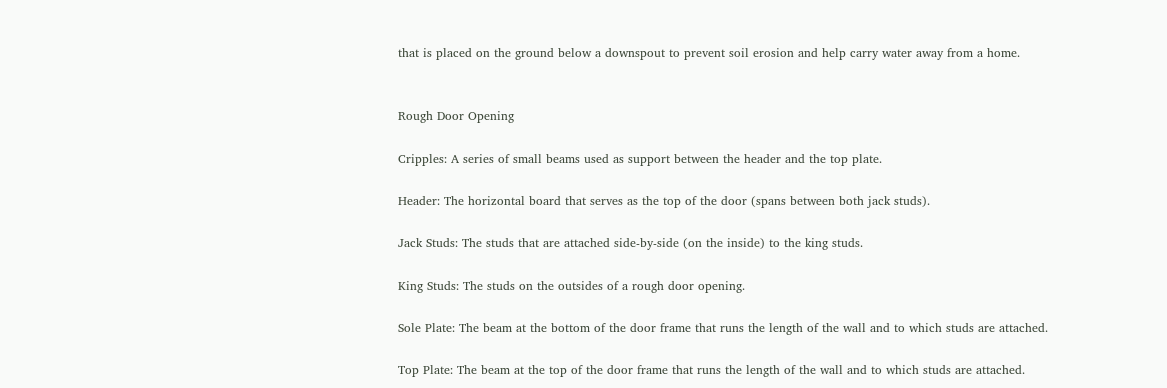that is placed on the ground below a downspout to prevent soil erosion and help carry water away from a home.


Rough Door Opening

Cripples: A series of small beams used as support between the header and the top plate.

Header: The horizontal board that serves as the top of the door (spans between both jack studs).

Jack Studs: The studs that are attached side-by-side (on the inside) to the king studs.

King Studs: The studs on the outsides of a rough door opening.

Sole Plate: The beam at the bottom of the door frame that runs the length of the wall and to which studs are attached.

Top Plate: The beam at the top of the door frame that runs the length of the wall and to which studs are attached.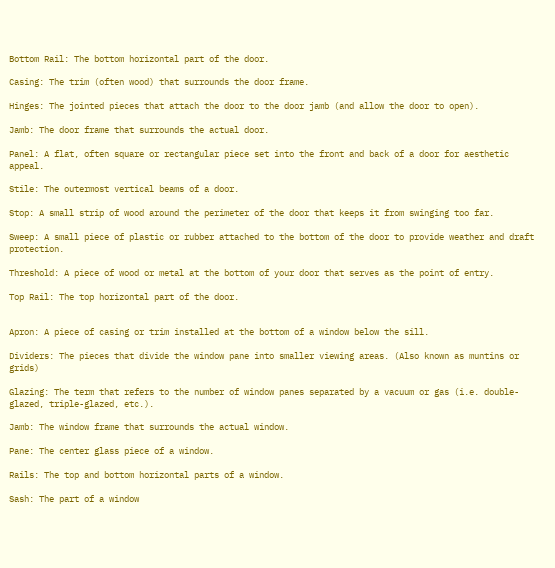Bottom Rail: The bottom horizontal part of the door.

Casing: The trim (often wood) that surrounds the door frame.

Hinges: The jointed pieces that attach the door to the door jamb (and allow the door to open).

Jamb: The door frame that surrounds the actual door.

Panel: A flat, often square or rectangular piece set into the front and back of a door for aesthetic appeal.

Stile: The outermost vertical beams of a door.

Stop: A small strip of wood around the perimeter of the door that keeps it from swinging too far.

Sweep: A small piece of plastic or rubber attached to the bottom of the door to provide weather and draft protection.

Threshold: A piece of wood or metal at the bottom of your door that serves as the point of entry.

Top Rail: The top horizontal part of the door.


Apron: A piece of casing or trim installed at the bottom of a window below the sill.

Dividers: The pieces that divide the window pane into smaller viewing areas. (Also known as muntins or grids)

Glazing: The term that refers to the number of window panes separated by a vacuum or gas (i.e. double-glazed, triple-glazed, etc.).

Jamb: The window frame that surrounds the actual window.

Pane: The center glass piece of a window.

Rails: The top and bottom horizontal parts of a window.

Sash: The part of a window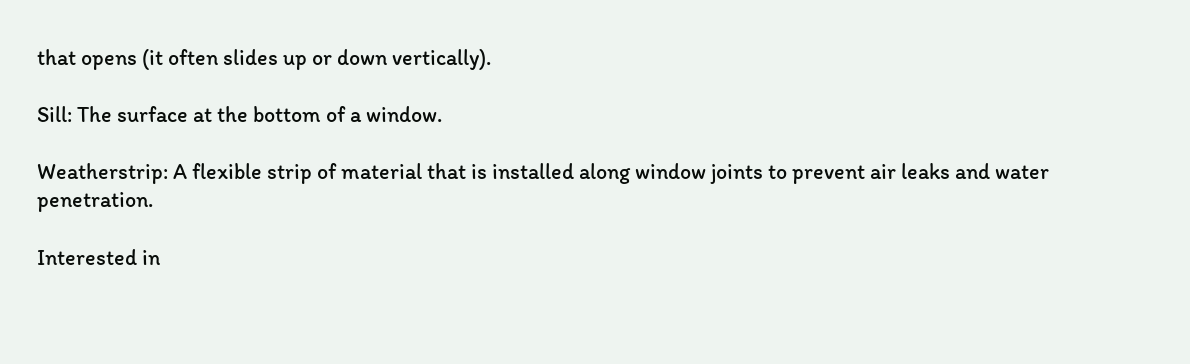that opens (it often slides up or down vertically).

Sill: The surface at the bottom of a window.

Weatherstrip: A flexible strip of material that is installed along window joints to prevent air leaks and water penetration.

Interested in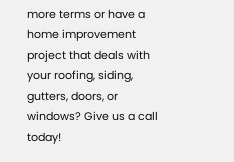more terms or have a home improvement project that deals with your roofing, siding, gutters, doors, or windows? Give us a call today!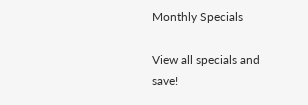Monthly Specials

View all specials and save!